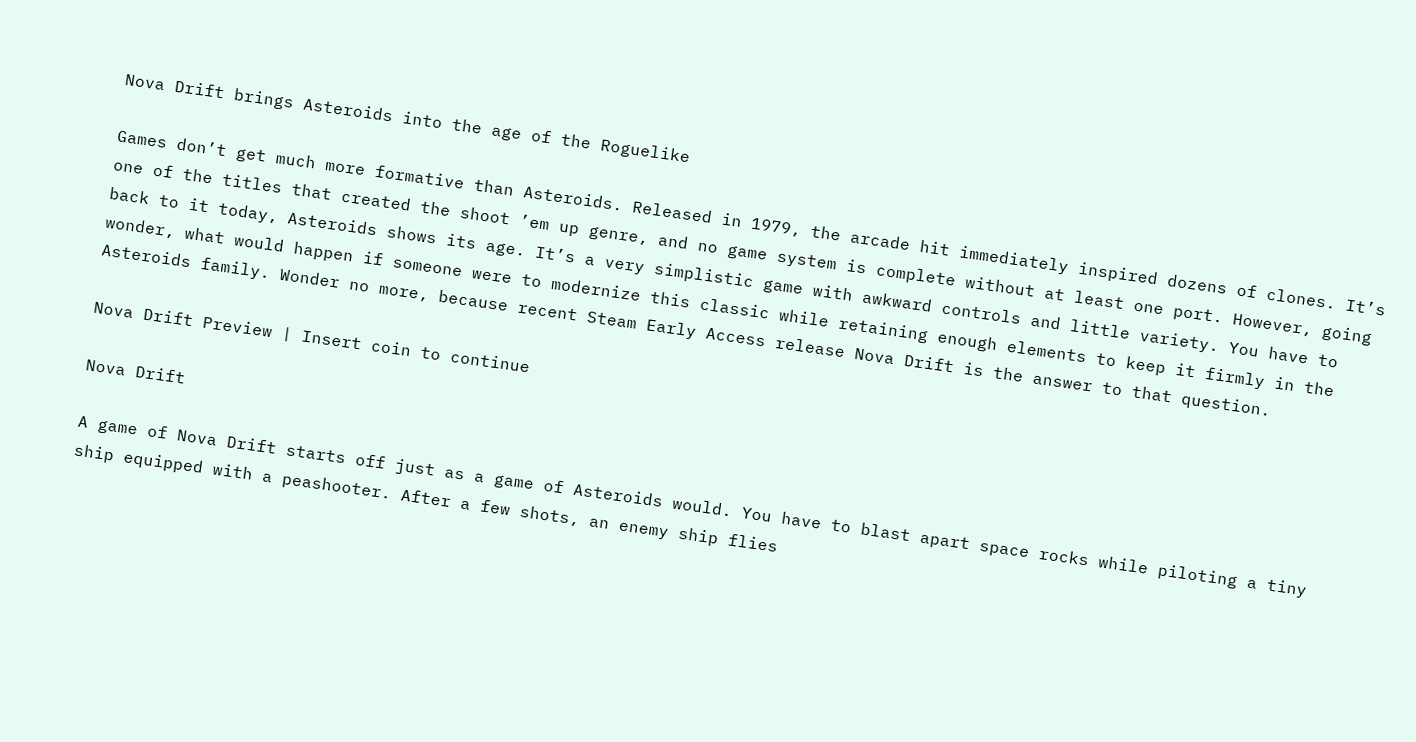Nova Drift brings Asteroids into the age of the Roguelike

Games don’t get much more formative than Asteroids. Released in 1979, the arcade hit immediately inspired dozens of clones. It’s one of the titles that created the shoot ’em up genre, and no game system is complete without at least one port. However, going back to it today, Asteroids shows its age. It’s a very simplistic game with awkward controls and little variety. You have to wonder, what would happen if someone were to modernize this classic while retaining enough elements to keep it firmly in the Asteroids family. Wonder no more, because recent Steam Early Access release Nova Drift is the answer to that question.

Nova Drift Preview | Insert coin to continue

Nova Drift

A game of Nova Drift starts off just as a game of Asteroids would. You have to blast apart space rocks while piloting a tiny ship equipped with a peashooter. After a few shots, an enemy ship flies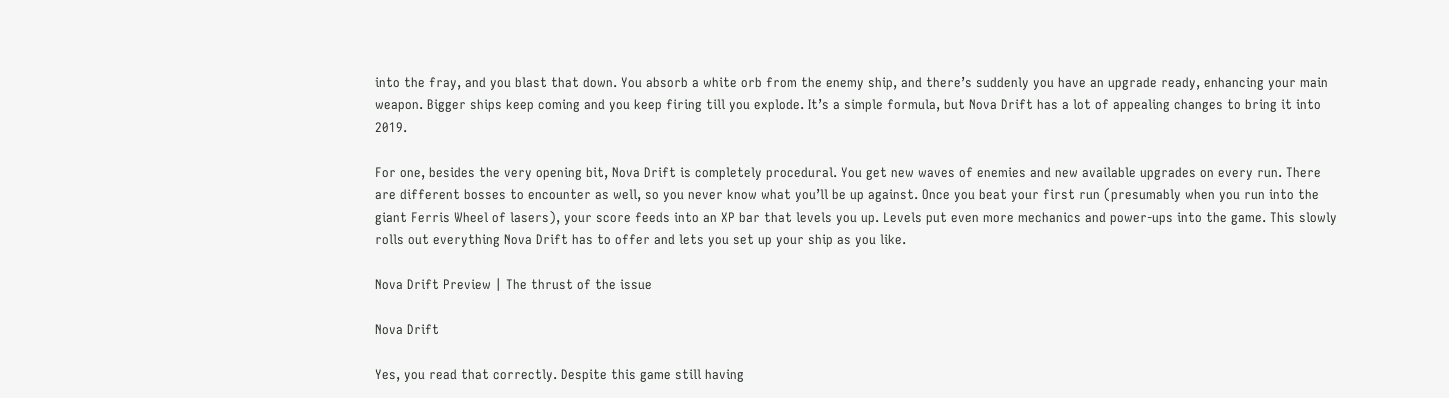into the fray, and you blast that down. You absorb a white orb from the enemy ship, and there’s suddenly you have an upgrade ready, enhancing your main weapon. Bigger ships keep coming and you keep firing till you explode. It’s a simple formula, but Nova Drift has a lot of appealing changes to bring it into 2019.

For one, besides the very opening bit, Nova Drift is completely procedural. You get new waves of enemies and new available upgrades on every run. There are different bosses to encounter as well, so you never know what you’ll be up against. Once you beat your first run (presumably when you run into the giant Ferris Wheel of lasers), your score feeds into an XP bar that levels you up. Levels put even more mechanics and power-ups into the game. This slowly rolls out everything Nova Drift has to offer and lets you set up your ship as you like.

Nova Drift Preview | The thrust of the issue

Nova Drift

Yes, you read that correctly. Despite this game still having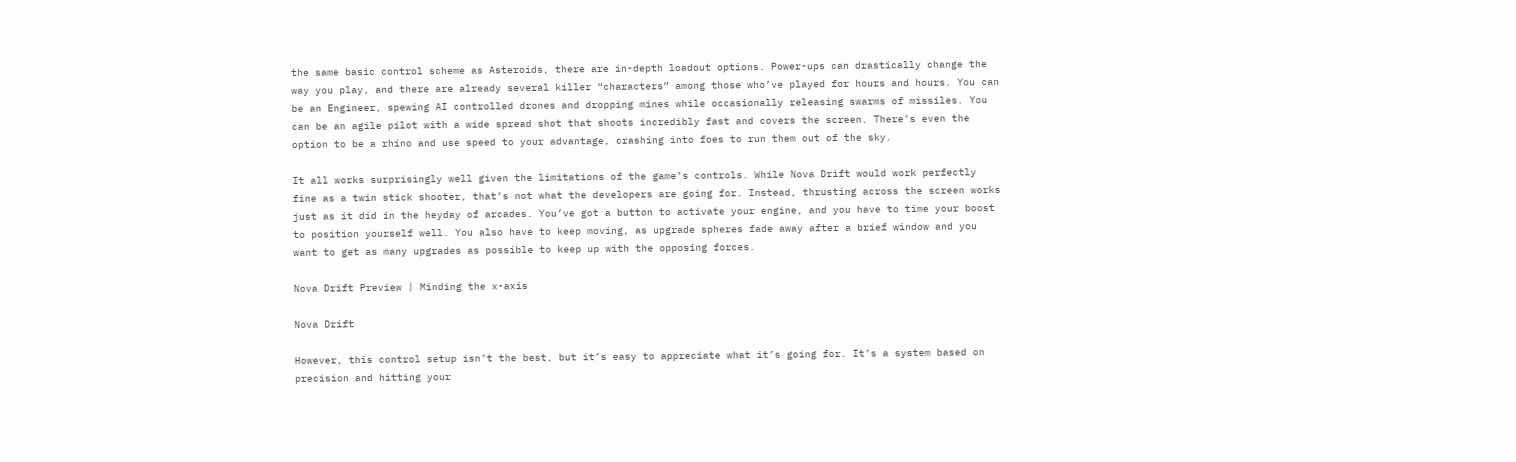the same basic control scheme as Asteroids, there are in-depth loadout options. Power-ups can drastically change the way you play, and there are already several killer “characters” among those who’ve played for hours and hours. You can be an Engineer, spewing AI controlled drones and dropping mines while occasionally releasing swarms of missiles. You can be an agile pilot with a wide spread shot that shoots incredibly fast and covers the screen. There’s even the option to be a rhino and use speed to your advantage, crashing into foes to run them out of the sky.

It all works surprisingly well given the limitations of the game’s controls. While Nova Drift would work perfectly fine as a twin stick shooter, that’s not what the developers are going for. Instead, thrusting across the screen works just as it did in the heyday of arcades. You’ve got a button to activate your engine, and you have to time your boost to position yourself well. You also have to keep moving, as upgrade spheres fade away after a brief window and you want to get as many upgrades as possible to keep up with the opposing forces.

Nova Drift Preview | Minding the x-axis

Nova Drift

However, this control setup isn’t the best, but it’s easy to appreciate what it’s going for. It’s a system based on precision and hitting your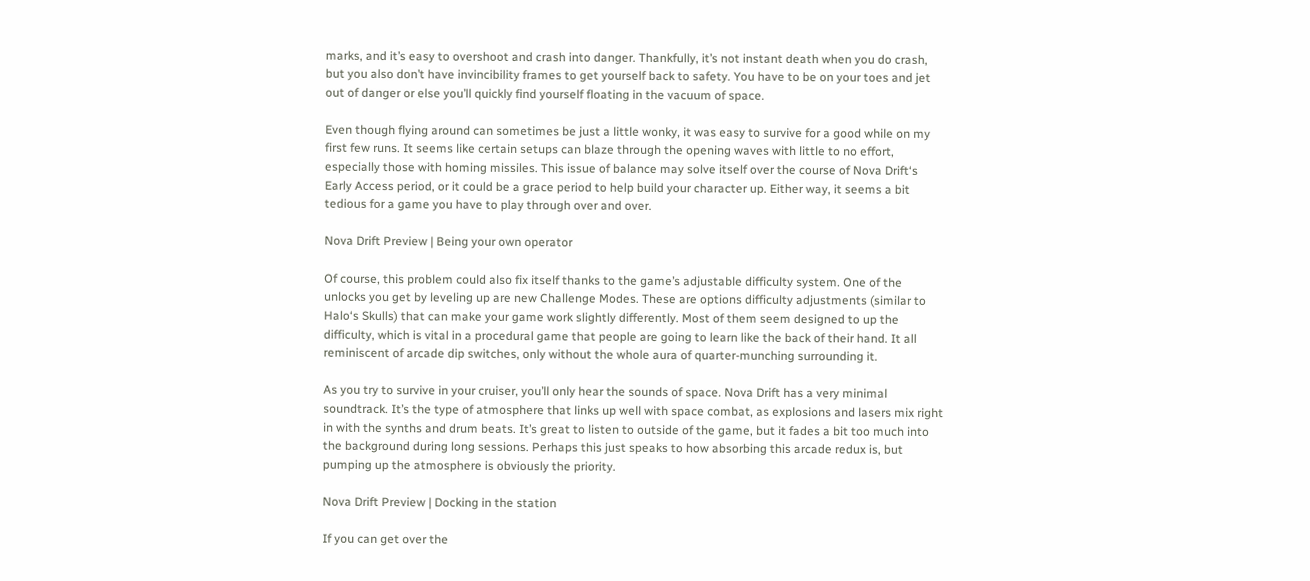marks, and it’s easy to overshoot and crash into danger. Thankfully, it’s not instant death when you do crash, but you also don’t have invincibility frames to get yourself back to safety. You have to be on your toes and jet out of danger or else you’ll quickly find yourself floating in the vacuum of space.

Even though flying around can sometimes be just a little wonky, it was easy to survive for a good while on my first few runs. It seems like certain setups can blaze through the opening waves with little to no effort, especially those with homing missiles. This issue of balance may solve itself over the course of Nova Drift‘s Early Access period, or it could be a grace period to help build your character up. Either way, it seems a bit tedious for a game you have to play through over and over.

Nova Drift Preview | Being your own operator

Of course, this problem could also fix itself thanks to the game’s adjustable difficulty system. One of the unlocks you get by leveling up are new Challenge Modes. These are options difficulty adjustments (similar to Halo‘s Skulls) that can make your game work slightly differently. Most of them seem designed to up the difficulty, which is vital in a procedural game that people are going to learn like the back of their hand. It all reminiscent of arcade dip switches, only without the whole aura of quarter-munching surrounding it.

As you try to survive in your cruiser, you’ll only hear the sounds of space. Nova Drift has a very minimal soundtrack. It’s the type of atmosphere that links up well with space combat, as explosions and lasers mix right in with the synths and drum beats. It’s great to listen to outside of the game, but it fades a bit too much into the background during long sessions. Perhaps this just speaks to how absorbing this arcade redux is, but pumping up the atmosphere is obviously the priority.

Nova Drift Preview | Docking in the station

If you can get over the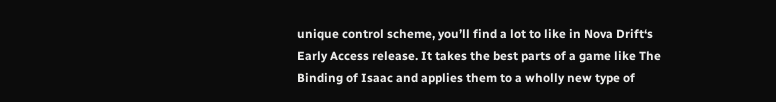unique control scheme, you’ll find a lot to like in Nova Drift‘s Early Access release. It takes the best parts of a game like The Binding of Isaac and applies them to a wholly new type of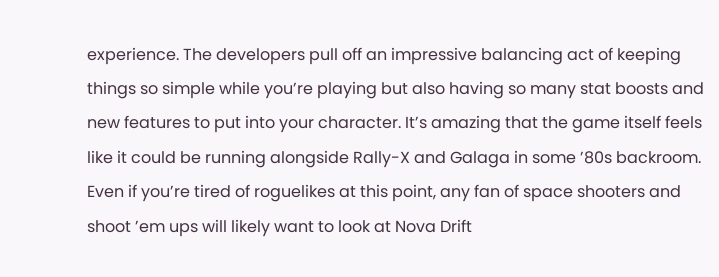experience. The developers pull off an impressive balancing act of keeping things so simple while you’re playing but also having so many stat boosts and new features to put into your character. It’s amazing that the game itself feels like it could be running alongside Rally-X and Galaga in some ’80s backroom. Even if you’re tired of roguelikes at this point, any fan of space shooters and shoot ’em ups will likely want to look at Nova Drift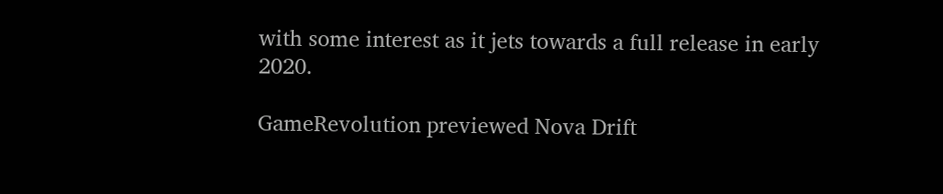with some interest as it jets towards a full release in early 2020.

GameRevolution previewed Nova Drift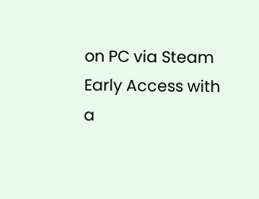on PC via Steam Early Access with a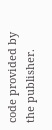code provided by the publisher.